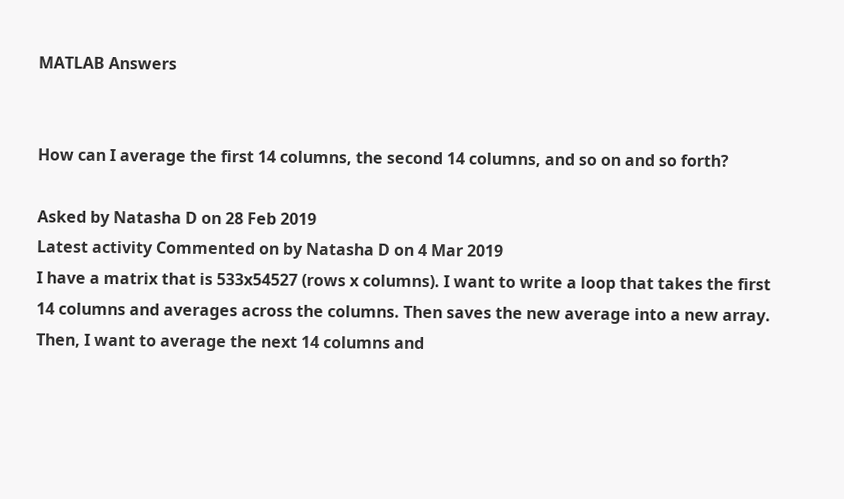MATLAB Answers


How can I average the first 14 columns, the second 14 columns, and so on and so forth?

Asked by Natasha D on 28 Feb 2019
Latest activity Commented on by Natasha D on 4 Mar 2019
I have a matrix that is 533x54527 (rows x columns). I want to write a loop that takes the first 14 columns and averages across the columns. Then saves the new average into a new array. Then, I want to average the next 14 columns and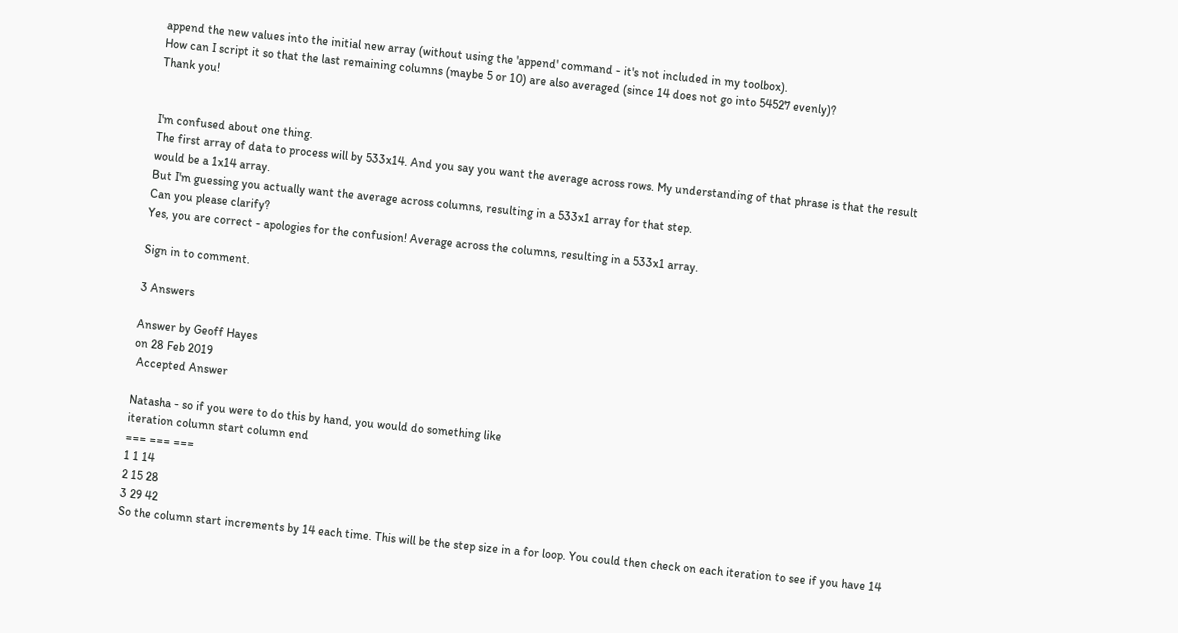append the new values into the initial new array (without using the 'append' command - it's not included in my toolbox).
How can I script it so that the last remaining columns (maybe 5 or 10) are also averaged (since 14 does not go into 54527 evenly)?
Thank you!


I'm confused about one thing.
The first array of data to process will by 533x14. And you say you want the average across rows. My understanding of that phrase is that the result would be a 1x14 array.
But I'm guessing you actually want the average across columns, resulting in a 533x1 array for that step.
Can you please clarify?
Yes, you are correct - apologies for the confusion! Average across the columns, resulting in a 533x1 array.

Sign in to comment.

3 Answers

Answer by Geoff Hayes
on 28 Feb 2019
 Accepted Answer

Natasha - so if you were to do this by hand, you would do something like
iteration column start column end
=== === ===
1 1 14
2 15 28
3 29 42
So the column start increments by 14 each time. This will be the step size in a for loop. You could then check on each iteration to see if you have 14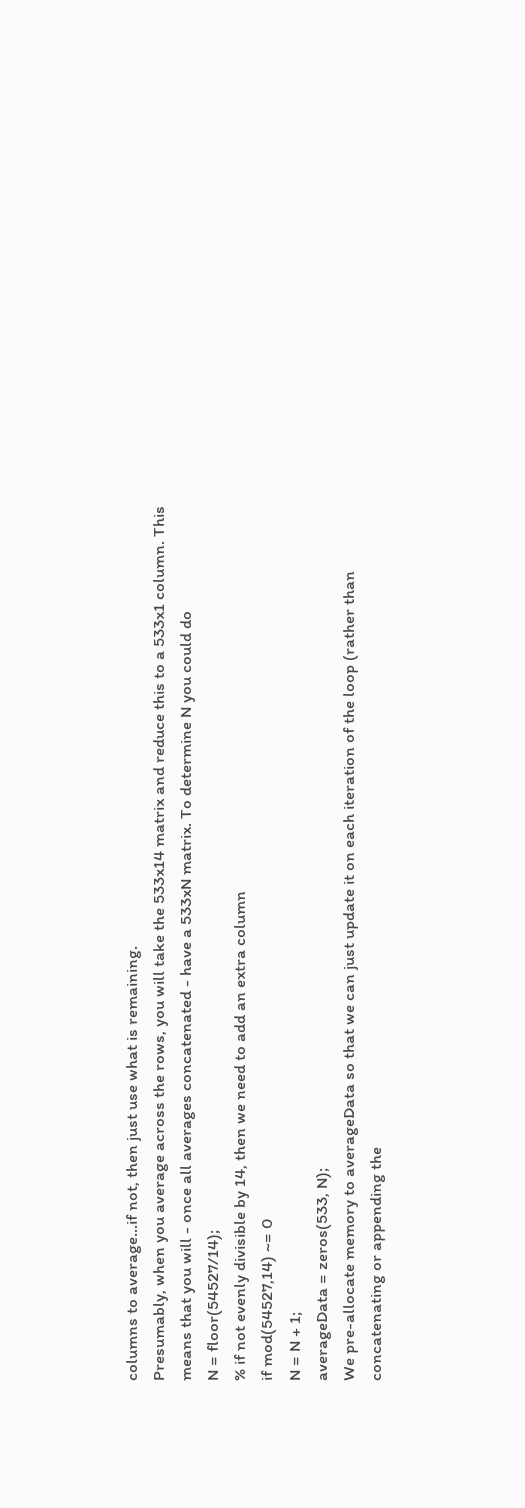columns to average...if not, then just use what is remaining.
Presumably, when you average across the rows, you will take the 533x14 matrix and reduce this to a 533x1 column. This means that you will - once all averages concatenated - have a 533xN matrix. To determine N you could do
N = floor(54527/14);
% if not evenly divisible by 14, then we need to add an extra column
if mod(54527,14) ~= 0
N = N + 1;
averageData = zeros(533, N);
We pre-allocate memory to averageData so that we can just update it on each iteration of the loop (rather than concatenating or appending the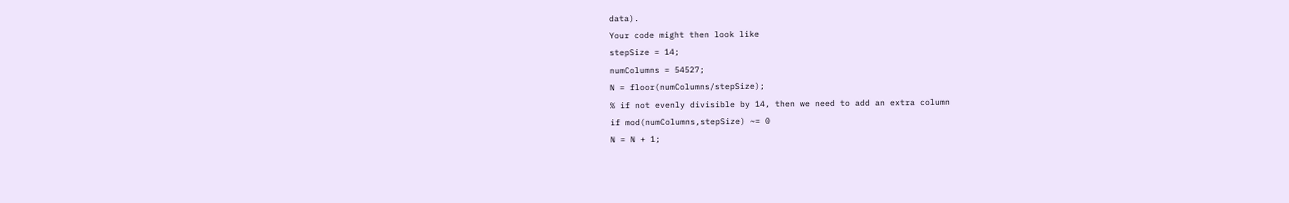data).
Your code might then look like
stepSize = 14;
numColumns = 54527;
N = floor(numColumns/stepSize);
% if not evenly divisible by 14, then we need to add an extra column
if mod(numColumns,stepSize) ~= 0
N = N + 1;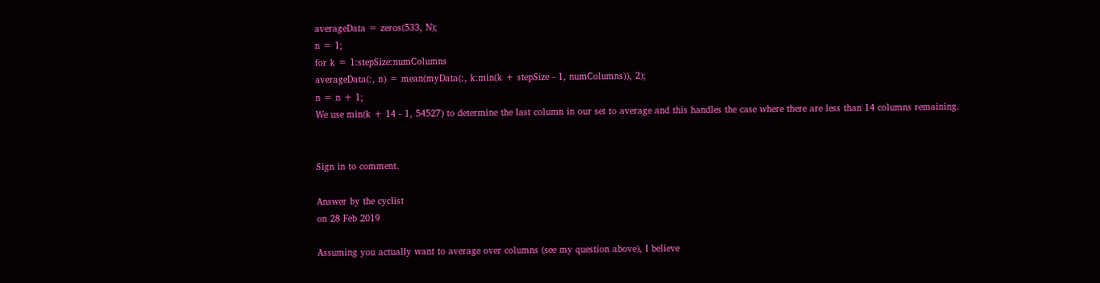averageData = zeros(533, N);
n = 1;
for k = 1:stepSize:numColumns
averageData(:, n) = mean(myData(:, k:min(k + stepSize - 1, numColumns)), 2);
n = n + 1;
We use min(k + 14 - 1, 54527) to determine the last column in our set to average and this handles the case where there are less than 14 columns remaining.


Sign in to comment.

Answer by the cyclist
on 28 Feb 2019

Assuming you actually want to average over columns (see my question above), I believe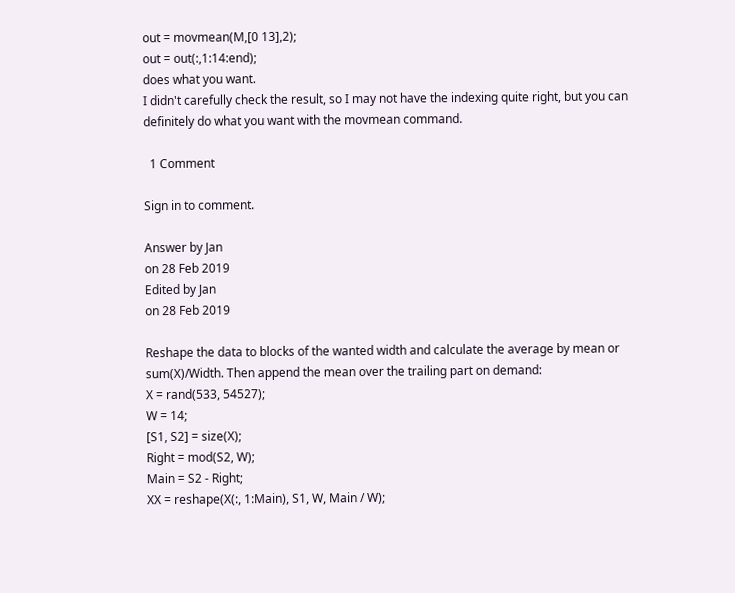out = movmean(M,[0 13],2);
out = out(:,1:14:end);
does what you want.
I didn't carefully check the result, so I may not have the indexing quite right, but you can definitely do what you want with the movmean command.

  1 Comment

Sign in to comment.

Answer by Jan
on 28 Feb 2019
Edited by Jan
on 28 Feb 2019

Reshape the data to blocks of the wanted width and calculate the average by mean or sum(X)/Width. Then append the mean over the trailing part on demand:
X = rand(533, 54527);
W = 14;
[S1, S2] = size(X);
Right = mod(S2, W);
Main = S2 - Right;
XX = reshape(X(:, 1:Main), S1, W, Main / W);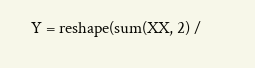Y = reshape(sum(XX, 2) /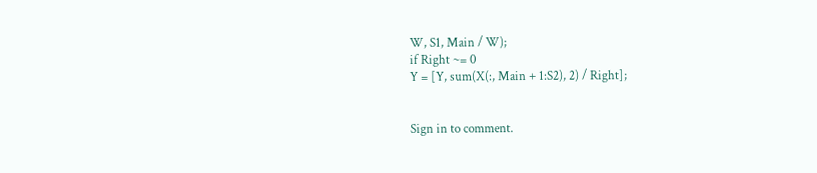W, S1, Main / W);
if Right ~= 0
Y = [Y, sum(X(:, Main + 1:S2), 2) / Right];


Sign in to comment.